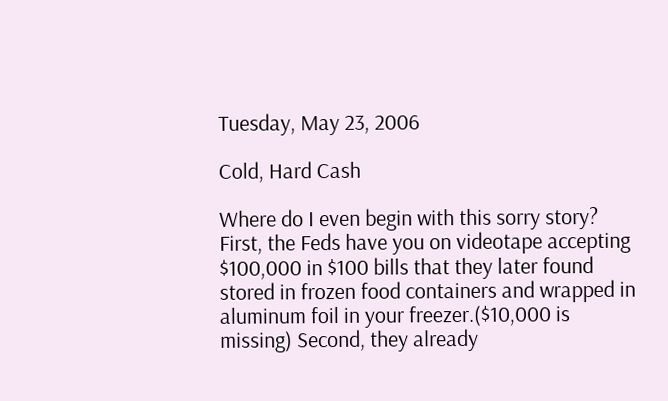Tuesday, May 23, 2006

Cold, Hard Cash

Where do I even begin with this sorry story? First, the Feds have you on videotape accepting $100,000 in $100 bills that they later found stored in frozen food containers and wrapped in aluminum foil in your freezer.($10,000 is missing) Second, they already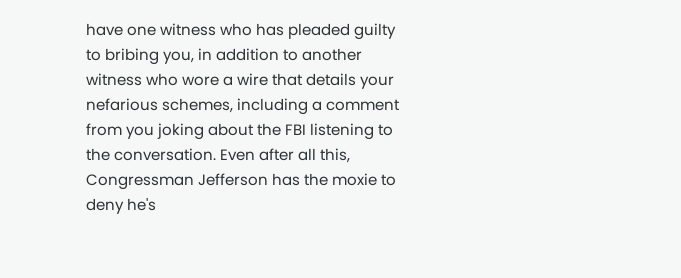have one witness who has pleaded guilty to bribing you, in addition to another witness who wore a wire that details your nefarious schemes, including a comment from you joking about the FBI listening to the conversation. Even after all this, Congressman Jefferson has the moxie to deny he's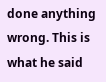done anything wrong. This is what he said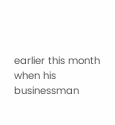earlier this month when his businessman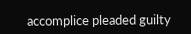accomplice pleaded guilty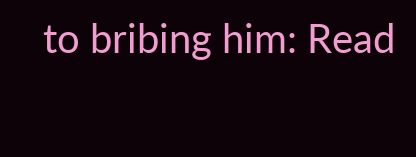to bribing him: Read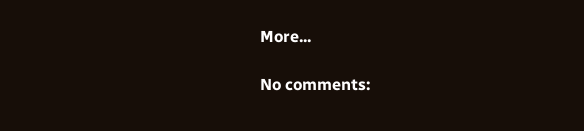More...

No comments: